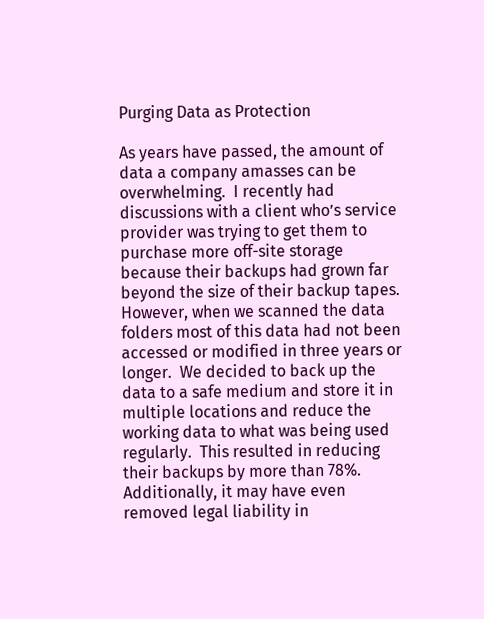Purging Data as Protection

As years have passed, the amount of data a company amasses can be overwhelming.  I recently had discussions with a client who’s service provider was trying to get them to purchase more off-site storage because their backups had grown far beyond the size of their backup tapes.  However, when we scanned the data folders most of this data had not been accessed or modified in three years or longer.  We decided to back up the data to a safe medium and store it in multiple locations and reduce the working data to what was being used regularly.  This resulted in reducing their backups by more than 78%.  Additionally, it may have even removed legal liability in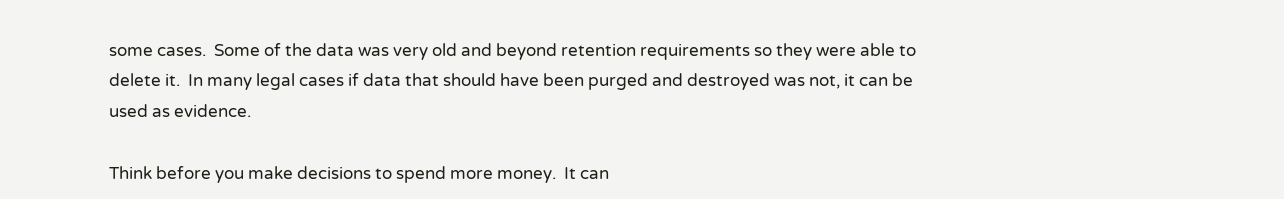some cases.  Some of the data was very old and beyond retention requirements so they were able to delete it.  In many legal cases if data that should have been purged and destroyed was not, it can be used as evidence.

Think before you make decisions to spend more money.  It can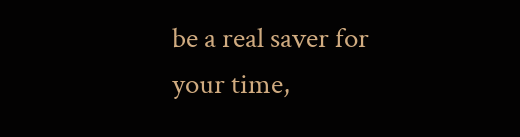be a real saver for your time,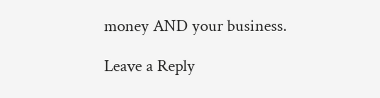money AND your business.

Leave a Reply